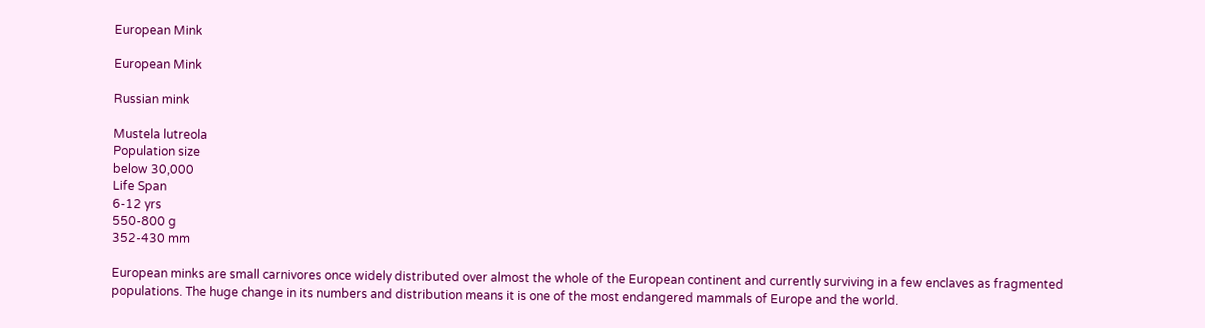European Mink

European Mink

Russian mink

Mustela lutreola
Population size
below 30,000
Life Span
6-12 yrs
550-800 g
352-430 mm

European minks are small carnivores once widely distributed over almost the whole of the European continent and currently surviving in a few enclaves as fragmented populations. The huge change in its numbers and distribution means it is one of the most endangered mammals of Europe and the world.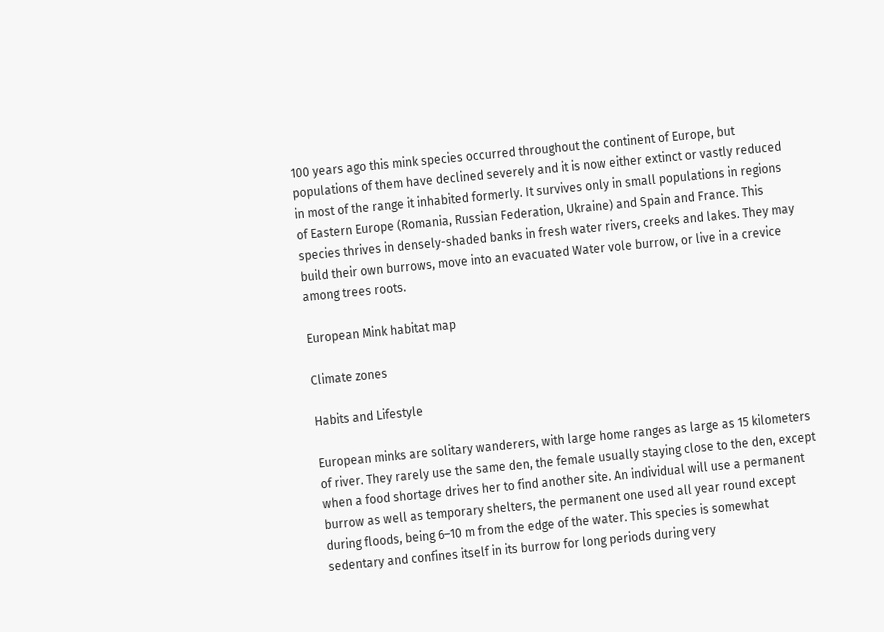100 years ago this mink species occurred throughout the continent of Europe, but populations of them have declined severely and it is now either extinct or vastly reduced in most of the range it inhabited formerly. It survives only in small populations in regions of Eastern Europe (Romania, Russian Federation, Ukraine) and Spain and France. This species thrives in densely-shaded banks in fresh water rivers, creeks and lakes. They may build their own burrows, move into an evacuated Water vole burrow, or live in a crevice among trees roots.

European Mink habitat map

Climate zones

Habits and Lifestyle

European minks are solitary wanderers, with large home ranges as large as 15 kilometers of river. They rarely use the same den, the female usually staying close to the den, except when a food shortage drives her to find another site. An individual will use a permanent burrow as well as temporary shelters, the permanent one used all year round except during floods, being 6–10 m from the edge of the water. This species is somewhat sedentary and confines itself in its burrow for long periods during very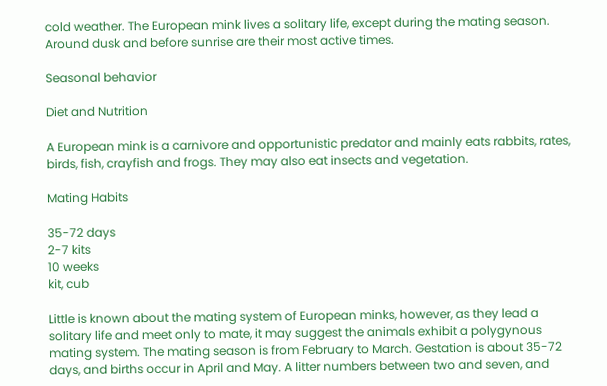cold weather. The European mink lives a solitary life, except during the mating season. Around dusk and before sunrise are their most active times.

Seasonal behavior

Diet and Nutrition

A European mink is a carnivore and opportunistic predator and mainly eats rabbits, rates, birds, fish, crayfish and frogs. They may also eat insects and vegetation.

Mating Habits

35-72 days
2-7 kits
10 weeks
kit, cub

Little is known about the mating system of European minks, however, as they lead a solitary life and meet only to mate, it may suggest the animals exhibit a polygynous mating system. The mating season is from February to March. Gestation is about 35-72 days, and births occur in April and May. A litter numbers between two and seven, and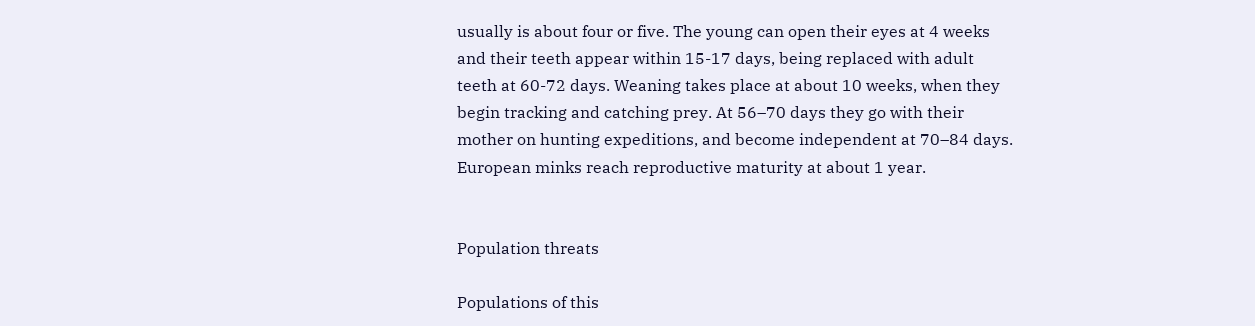usually is about four or five. The young can open their eyes at 4 weeks and their teeth appear within 15-17 days, being replaced with adult teeth at 60-72 days. Weaning takes place at about 10 weeks, when they begin tracking and catching prey. At 56–70 days they go with their mother on hunting expeditions, and become independent at 70–84 days. European minks reach reproductive maturity at about 1 year.


Population threats

Populations of this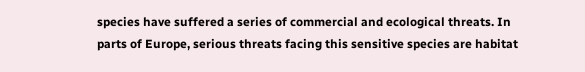species have suffered a series of commercial and ecological threats. In parts of Europe, serious threats facing this sensitive species are habitat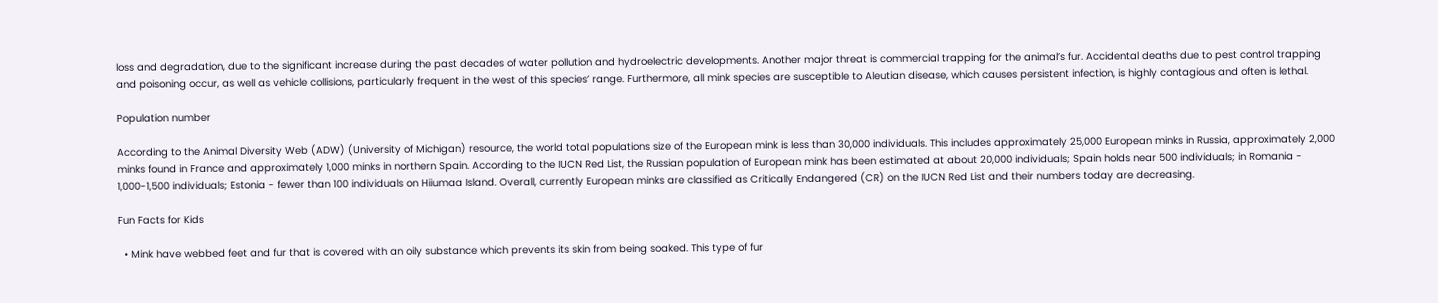loss and degradation, due to the significant increase during the past decades of water pollution and hydroelectric developments. Another major threat is commercial trapping for the animal’s fur. Accidental deaths due to pest control trapping and poisoning occur, as well as vehicle collisions, particularly frequent in the west of this species’ range. Furthermore, all mink species are susceptible to Aleutian disease, which causes persistent infection, is highly contagious and often is lethal.

Population number

According to the Animal Diversity Web (ADW) (University of Michigan) resource, the world total populations size of the European mink is less than 30,000 individuals. This includes approximately 25,000 European minks in Russia, approximately 2,000 minks found in France and approximately 1,000 minks in northern Spain. According to the IUCN Red List, the Russian population of European mink has been estimated at about 20,000 individuals; Spain holds near 500 individuals; in Romania - 1,000-1,500 individuals; Estonia - fewer than 100 individuals on Hiiumaa Island. Overall, currently European minks are classified as Critically Endangered (CR) on the IUCN Red List and their numbers today are decreasing.

Fun Facts for Kids

  • Mink have webbed feet and fur that is covered with an oily substance which prevents its skin from being soaked. This type of fur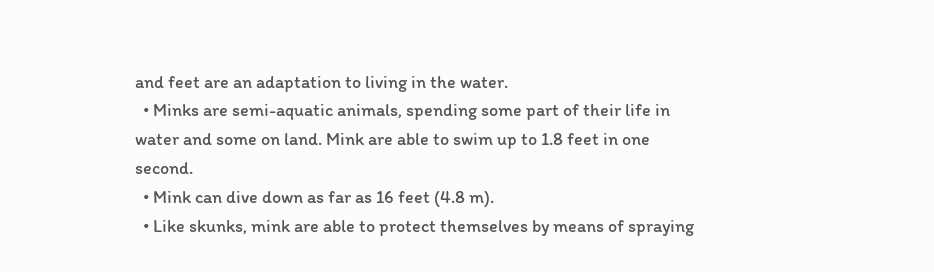and feet are an adaptation to living in the water.
  • Minks are semi-aquatic animals, spending some part of their life in water and some on land. Mink are able to swim up to 1.8 feet in one second.
  • Mink can dive down as far as 16 feet (4.8 m).
  • Like skunks, mink are able to protect themselves by means of spraying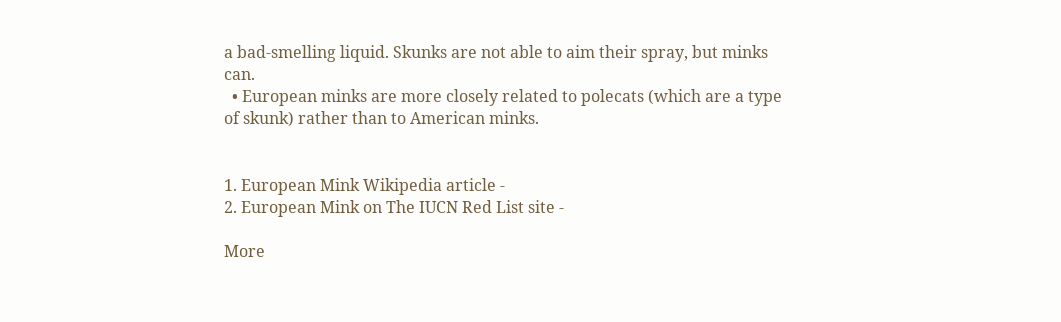a bad-smelling liquid. Skunks are not able to aim their spray, but minks can.
  • European minks are more closely related to polecats (which are a type of skunk) rather than to American minks.


1. European Mink Wikipedia article -
2. European Mink on The IUCN Red List site -

More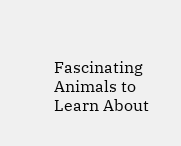Fascinating Animals to Learn About